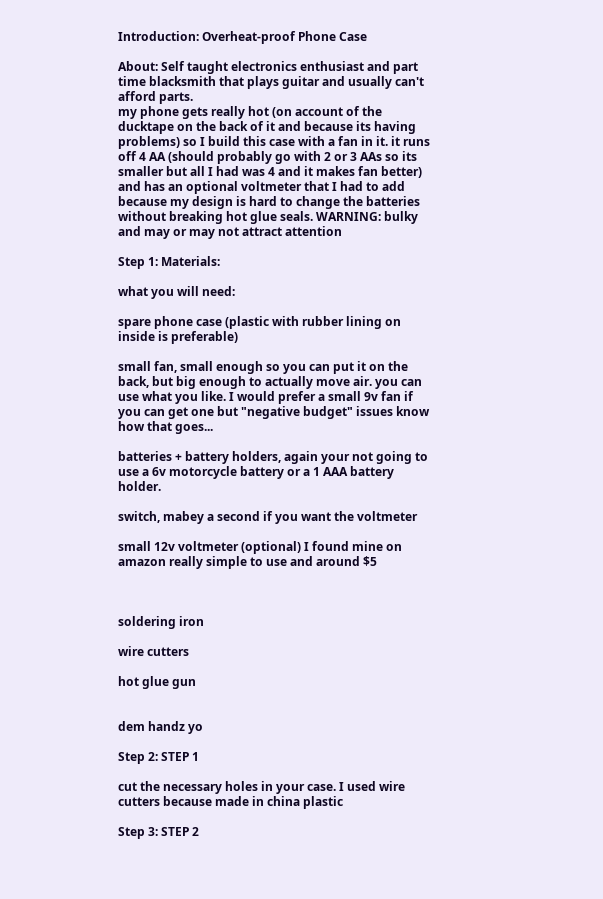Introduction: Overheat-proof Phone Case

About: Self taught electronics enthusiast and part time blacksmith that plays guitar and usually can't afford parts.
my phone gets really hot (on account of the ducktape on the back of it and because its having problems) so I build this case with a fan in it. it runs off 4 AA (should probably go with 2 or 3 AAs so its smaller but all I had was 4 and it makes fan better) and has an optional voltmeter that I had to add because my design is hard to change the batteries without breaking hot glue seals. WARNING: bulky and may or may not attract attention

Step 1: Materials:

what you will need:

spare phone case (plastic with rubber lining on inside is preferable)

small fan, small enough so you can put it on the back, but big enough to actually move air. you can use what you like. I would prefer a small 9v fan if you can get one but "negative budget" issues know how that goes...

batteries + battery holders, again your not going to use a 6v motorcycle battery or a 1 AAA battery holder.

switch, mabey a second if you want the voltmeter

small 12v voltmeter (optional) I found mine on amazon really simple to use and around $5



soldering iron

wire cutters

hot glue gun


dem handz yo

Step 2: STEP 1

cut the necessary holes in your case. I used wire cutters because made in china plastic

Step 3: STEP 2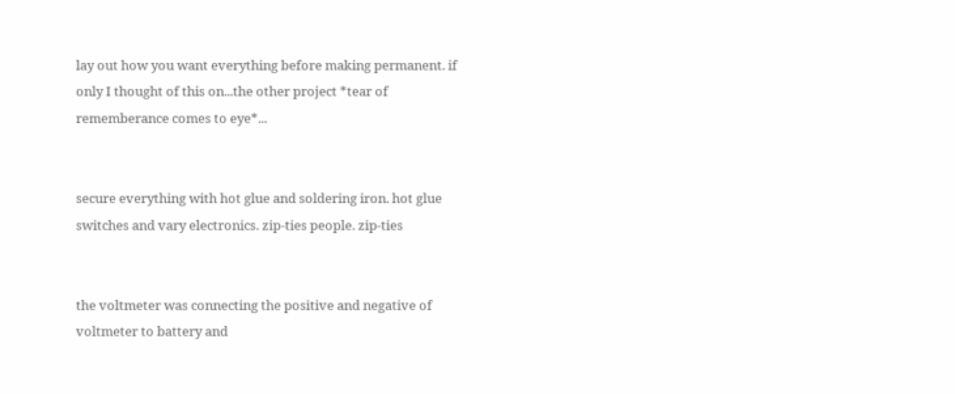lay out how you want everything before making permanent. if only I thought of this on...the other project *tear of rememberance comes to eye*...


secure everything with hot glue and soldering iron. hot glue switches and vary electronics. zip-ties people. zip-ties


the voltmeter was connecting the positive and negative of voltmeter to battery and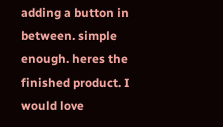adding a button in between. simple enough. heres the finished product. I would love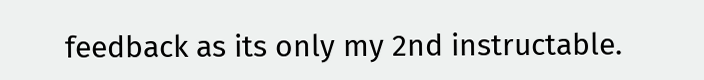feedback as its only my 2nd instructable.